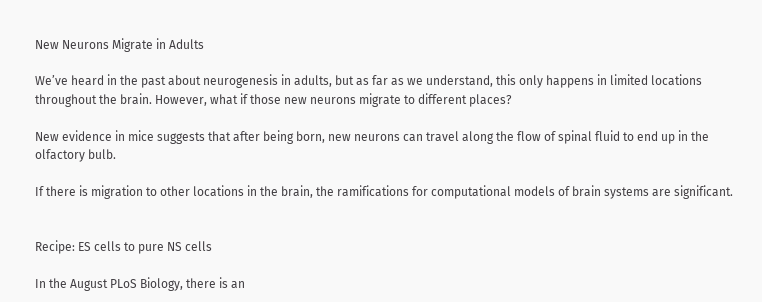New Neurons Migrate in Adults

We’ve heard in the past about neurogenesis in adults, but as far as we understand, this only happens in limited locations throughout the brain. However, what if those new neurons migrate to different places?

New evidence in mice suggests that after being born, new neurons can travel along the flow of spinal fluid to end up in the olfactory bulb.

If there is migration to other locations in the brain, the ramifications for computational models of brain systems are significant.


Recipe: ES cells to pure NS cells

In the August PLoS Biology, there is an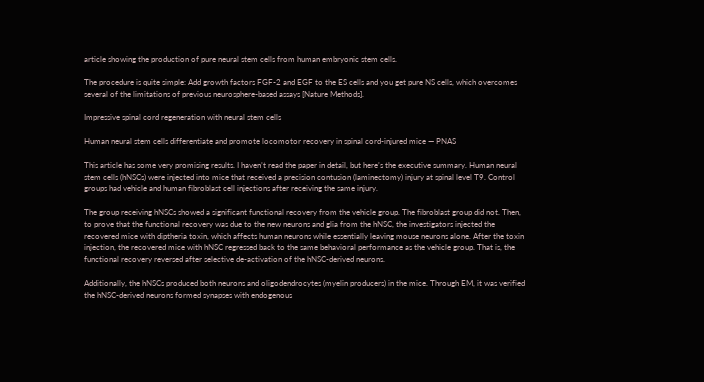article showing the production of pure neural stem cells from human embryonic stem cells.

The procedure is quite simple: Add growth factors FGF-2 and EGF to the ES cells and you get pure NS cells, which overcomes several of the limitations of previous neurosphere-based assays [Nature Methods].

Impressive spinal cord regeneration with neural stem cells

Human neural stem cells differentiate and promote locomotor recovery in spinal cord-injured mice — PNAS

This article has some very promising results. I haven’t read the paper in detail, but here’s the executive summary. Human neural stem cells (hNSCs) were injected into mice that received a precision contusion (laminectomy) injury at spinal level T9. Control groups had vehicle and human fibroblast cell injections after receiving the same injury.

The group receiving hNSCs showed a significant functional recovery from the vehicle group. The fibroblast group did not. Then, to prove that the functional recovery was due to the new neurons and glia from the hNSC, the investigators injected the recovered mice with diptheria toxin, which affects human neurons while essentially leaving mouse neurons alone. After the toxin injection, the recovered mice with hNSC regressed back to the same behavioral performance as the vehicle group. That is, the functional recovery reversed after selective de-activation of the hNSC-derived neurons.

Additionally, the hNSCs produced both neurons and oligodendrocytes (myelin producers) in the mice. Through EM, it was verified the hNSC-derived neurons formed synapses with endogenous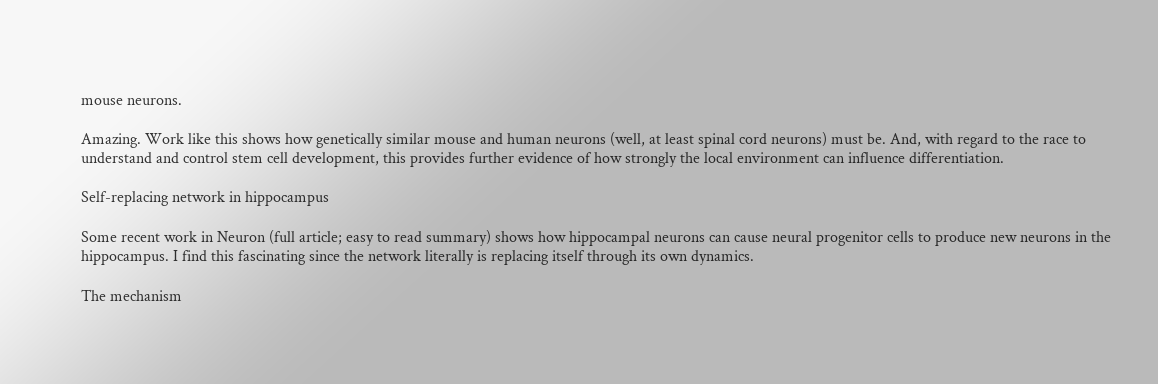mouse neurons.

Amazing. Work like this shows how genetically similar mouse and human neurons (well, at least spinal cord neurons) must be. And, with regard to the race to understand and control stem cell development, this provides further evidence of how strongly the local environment can influence differentiation.

Self-replacing network in hippocampus

Some recent work in Neuron (full article; easy to read summary) shows how hippocampal neurons can cause neural progenitor cells to produce new neurons in the hippocampus. I find this fascinating since the network literally is replacing itself through its own dynamics.

The mechanism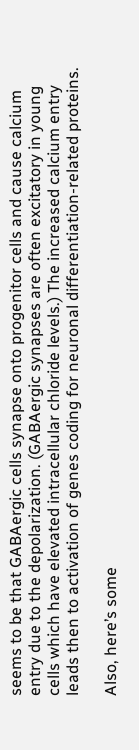seems to be that GABAergic cells synapse onto progenitor cells and cause calcium entry due to the depolarization. (GABAergic synapses are often excitatory in young cells which have elevated intracellular chloride levels.) The increased calcium entry leads then to activation of genes coding for neuronal differentiation-related proteins.

Also, here’s some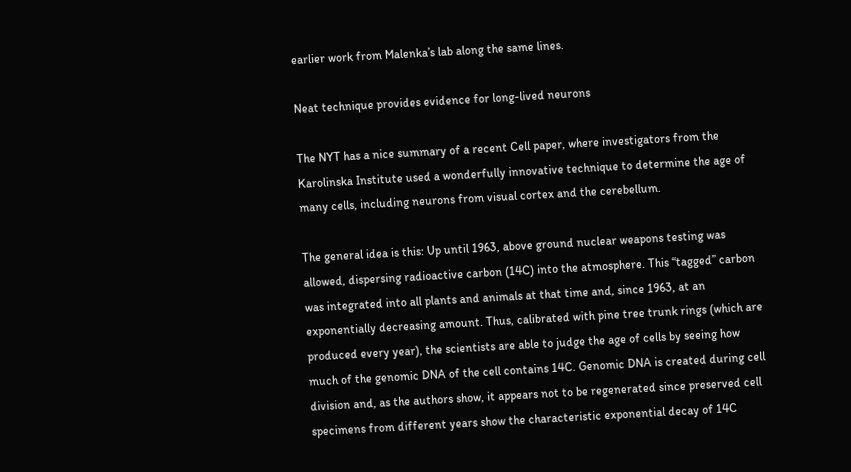earlier work from Malenka’s lab along the same lines.

Neat technique provides evidence for long-lived neurons

The NYT has a nice summary of a recent Cell paper, where investigators from the Karolinska Institute used a wonderfully innovative technique to determine the age of many cells, including neurons from visual cortex and the cerebellum.

The general idea is this: Up until 1963, above ground nuclear weapons testing was allowed, dispersing radioactive carbon (14C) into the atmosphere. This “tagged” carbon was integrated into all plants and animals at that time and, since 1963, at an exponentially decreasing amount. Thus, calibrated with pine tree trunk rings (which are produced every year), the scientists are able to judge the age of cells by seeing how much of the genomic DNA of the cell contains 14C. Genomic DNA is created during cell division and, as the authors show, it appears not to be regenerated since preserved cell specimens from different years show the characteristic exponential decay of 14C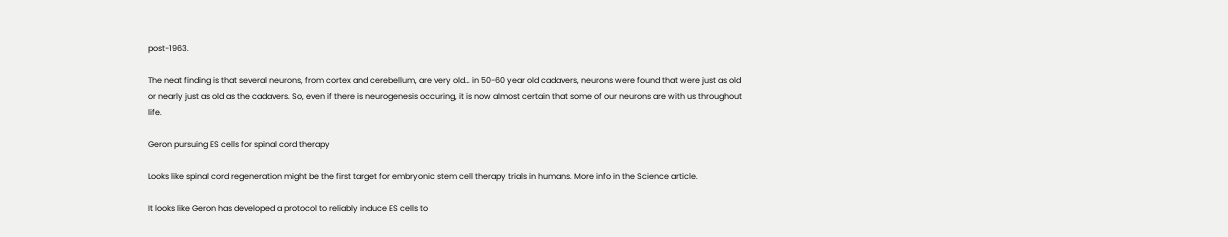post-1963.

The neat finding is that several neurons, from cortex and cerebellum, are very old… in 50-60 year old cadavers, neurons were found that were just as old or nearly just as old as the cadavers. So, even if there is neurogenesis occuring, it is now almost certain that some of our neurons are with us throughout life.

Geron pursuing ES cells for spinal cord therapy

Looks like spinal cord regeneration might be the first target for embryonic stem cell therapy trials in humans. More info in the Science article.

It looks like Geron has developed a protocol to reliably induce ES cells to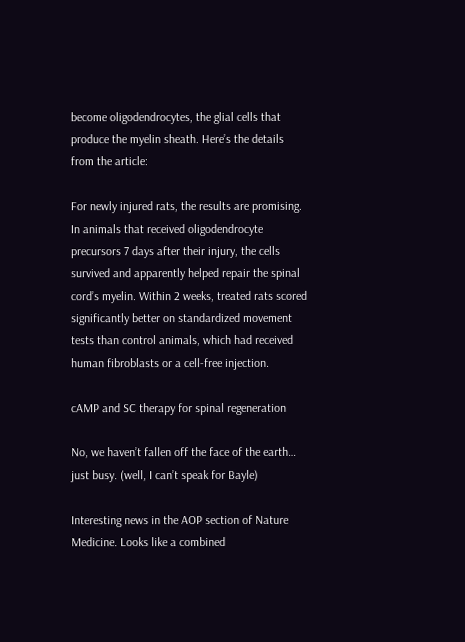become oligodendrocytes, the glial cells that produce the myelin sheath. Here’s the details from the article:

For newly injured rats, the results are promising. In animals that received oligodendrocyte precursors 7 days after their injury, the cells survived and apparently helped repair the spinal cord’s myelin. Within 2 weeks, treated rats scored significantly better on standardized movement tests than control animals, which had received human fibroblasts or a cell-free injection.

cAMP and SC therapy for spinal regeneration

No, we haven’t fallen off the face of the earth… just busy. (well, I can’t speak for Bayle)

Interesting news in the AOP section of Nature Medicine. Looks like a combined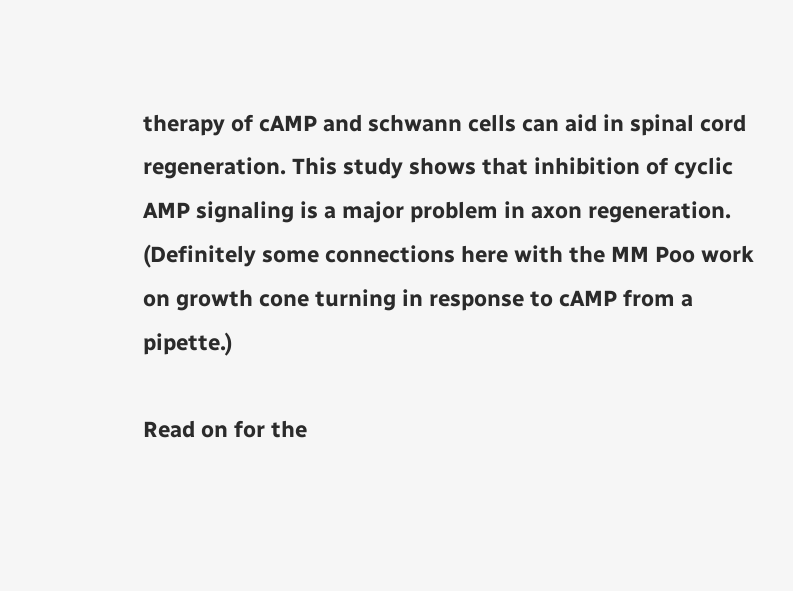therapy of cAMP and schwann cells can aid in spinal cord regeneration. This study shows that inhibition of cyclic AMP signaling is a major problem in axon regeneration. (Definitely some connections here with the MM Poo work on growth cone turning in response to cAMP from a pipette.)

Read on for the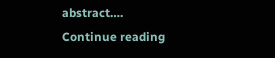abstract….
Continue reading